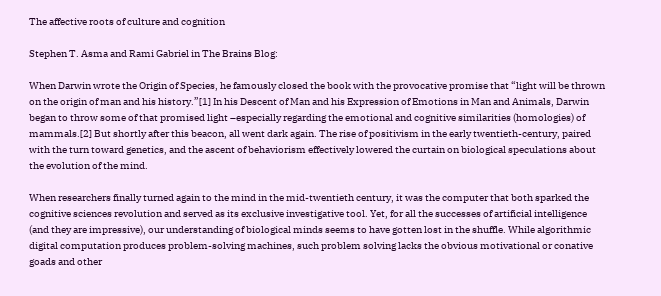The affective roots of culture and cognition

Stephen T. Asma and Rami Gabriel in The Brains Blog:

When Darwin wrote the Origin of Species, he famously closed the book with the provocative promise that “light will be thrown on the origin of man and his history.”[1] In his Descent of Man and his Expression of Emotions in Man and Animals, Darwin began to throw some of that promised light –especially regarding the emotional and cognitive similarities (homologies) of mammals.[2] But shortly after this beacon, all went dark again. The rise of positivism in the early twentieth-century, paired with the turn toward genetics, and the ascent of behaviorism effectively lowered the curtain on biological speculations about the evolution of the mind.

When researchers finally turned again to the mind in the mid-twentieth century, it was the computer that both sparked the cognitive sciences revolution and served as its exclusive investigative tool. Yet, for all the successes of artificial intelligence (and they are impressive), our understanding of biological minds seems to have gotten lost in the shuffle. While algorithmic digital computation produces problem-solving machines, such problem solving lacks the obvious motivational or conative goads and other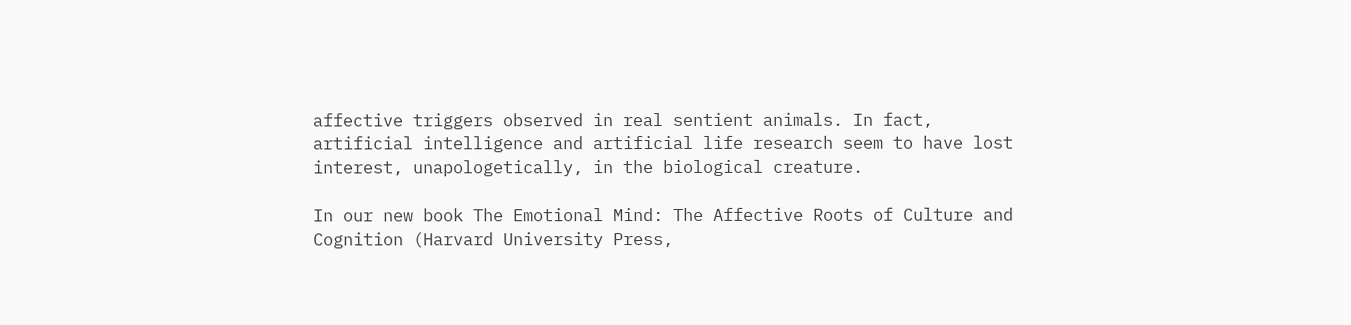affective triggers observed in real sentient animals. In fact, artificial intelligence and artificial life research seem to have lost interest, unapologetically, in the biological creature.

In our new book The Emotional Mind: The Affective Roots of Culture and Cognition (Harvard University Press,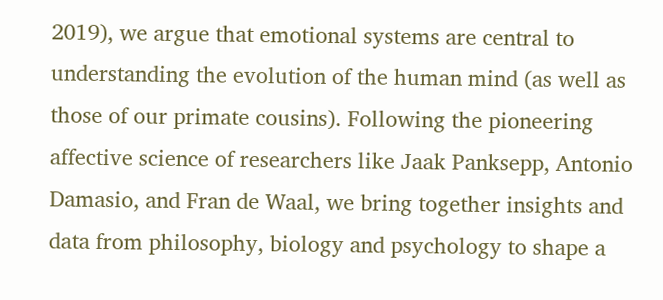2019), we argue that emotional systems are central to understanding the evolution of the human mind (as well as those of our primate cousins). Following the pioneering affective science of researchers like Jaak Panksepp, Antonio Damasio, and Fran de Waal, we bring together insights and data from philosophy, biology and psychology to shape a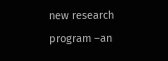new research program –an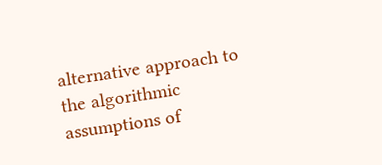alternative approach to the algorithmic assumptions of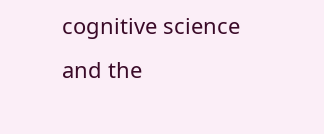cognitive science and the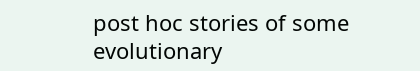post hoc stories of some evolutionary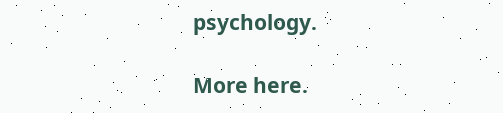psychology.

More here.